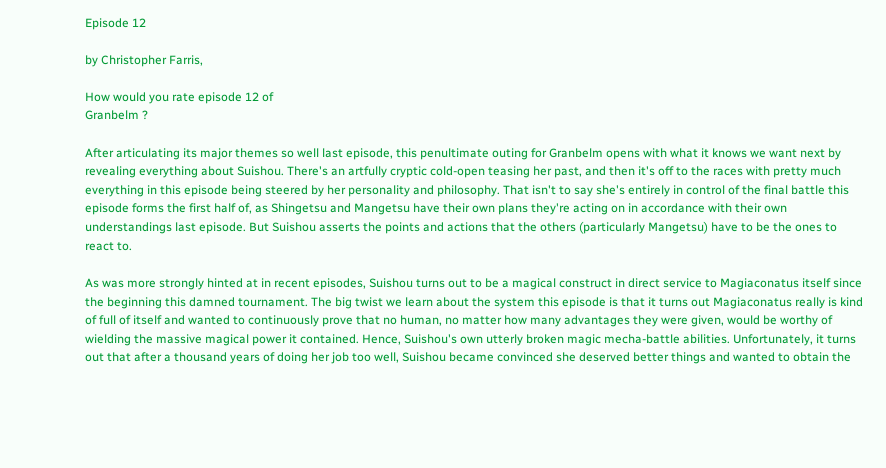Episode 12

by Christopher Farris,

How would you rate episode 12 of
Granbelm ?

After articulating its major themes so well last episode, this penultimate outing for Granbelm opens with what it knows we want next by revealing everything about Suishou. There's an artfully cryptic cold-open teasing her past, and then it's off to the races with pretty much everything in this episode being steered by her personality and philosophy. That isn't to say she's entirely in control of the final battle this episode forms the first half of, as Shingetsu and Mangetsu have their own plans they're acting on in accordance with their own understandings last episode. But Suishou asserts the points and actions that the others (particularly Mangetsu) have to be the ones to react to.

As was more strongly hinted at in recent episodes, Suishou turns out to be a magical construct in direct service to Magiaconatus itself since the beginning this damned tournament. The big twist we learn about the system this episode is that it turns out Magiaconatus really is kind of full of itself and wanted to continuously prove that no human, no matter how many advantages they were given, would be worthy of wielding the massive magical power it contained. Hence, Suishou's own utterly broken magic mecha-battle abilities. Unfortunately, it turns out that after a thousand years of doing her job too well, Suishou became convinced she deserved better things and wanted to obtain the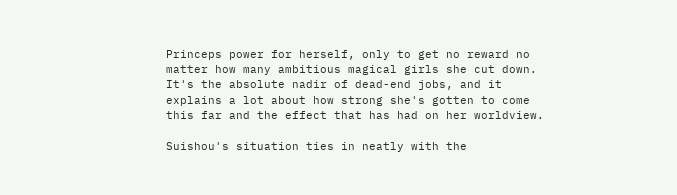Princeps power for herself, only to get no reward no matter how many ambitious magical girls she cut down. It's the absolute nadir of dead-end jobs, and it explains a lot about how strong she's gotten to come this far and the effect that has had on her worldview.

Suishou's situation ties in neatly with the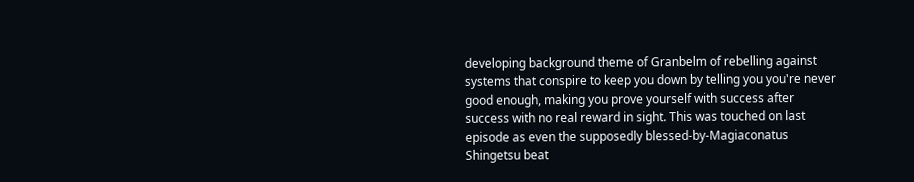developing background theme of Granbelm of rebelling against systems that conspire to keep you down by telling you you're never good enough, making you prove yourself with success after success with no real reward in sight. This was touched on last episode as even the supposedly blessed-by-Magiaconatus Shingetsu beat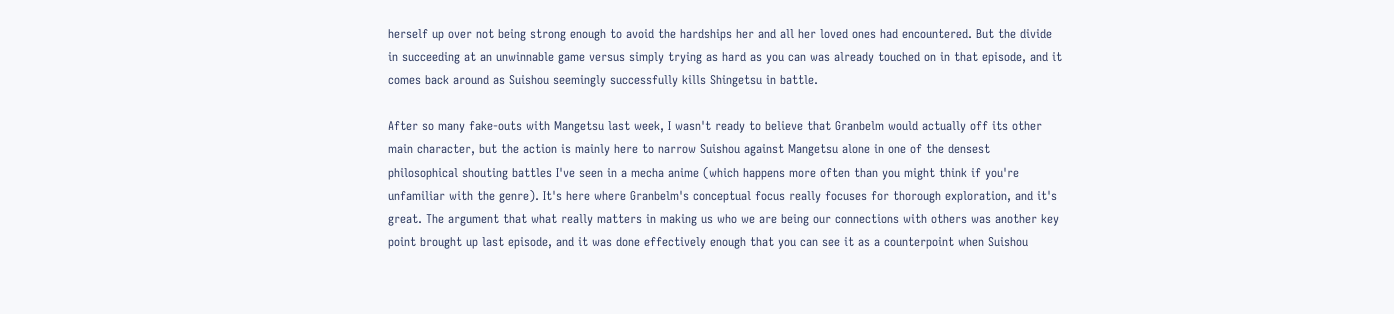herself up over not being strong enough to avoid the hardships her and all her loved ones had encountered. But the divide in succeeding at an unwinnable game versus simply trying as hard as you can was already touched on in that episode, and it comes back around as Suishou seemingly successfully kills Shingetsu in battle.

After so many fake-outs with Mangetsu last week, I wasn't ready to believe that Granbelm would actually off its other main character, but the action is mainly here to narrow Suishou against Mangetsu alone in one of the densest philosophical shouting battles I've seen in a mecha anime (which happens more often than you might think if you're unfamiliar with the genre). It's here where Granbelm's conceptual focus really focuses for thorough exploration, and it's great. The argument that what really matters in making us who we are being our connections with others was another key point brought up last episode, and it was done effectively enough that you can see it as a counterpoint when Suishou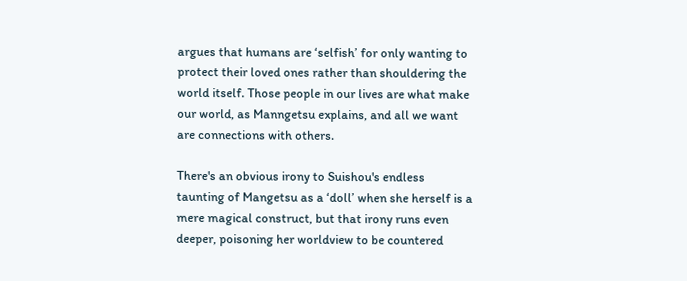argues that humans are ‘selfish’ for only wanting to protect their loved ones rather than shouldering the world itself. Those people in our lives are what make our world, as Manngetsu explains, and all we want are connections with others.

There's an obvious irony to Suishou's endless taunting of Mangetsu as a ‘doll’ when she herself is a mere magical construct, but that irony runs even deeper, poisoning her worldview to be countered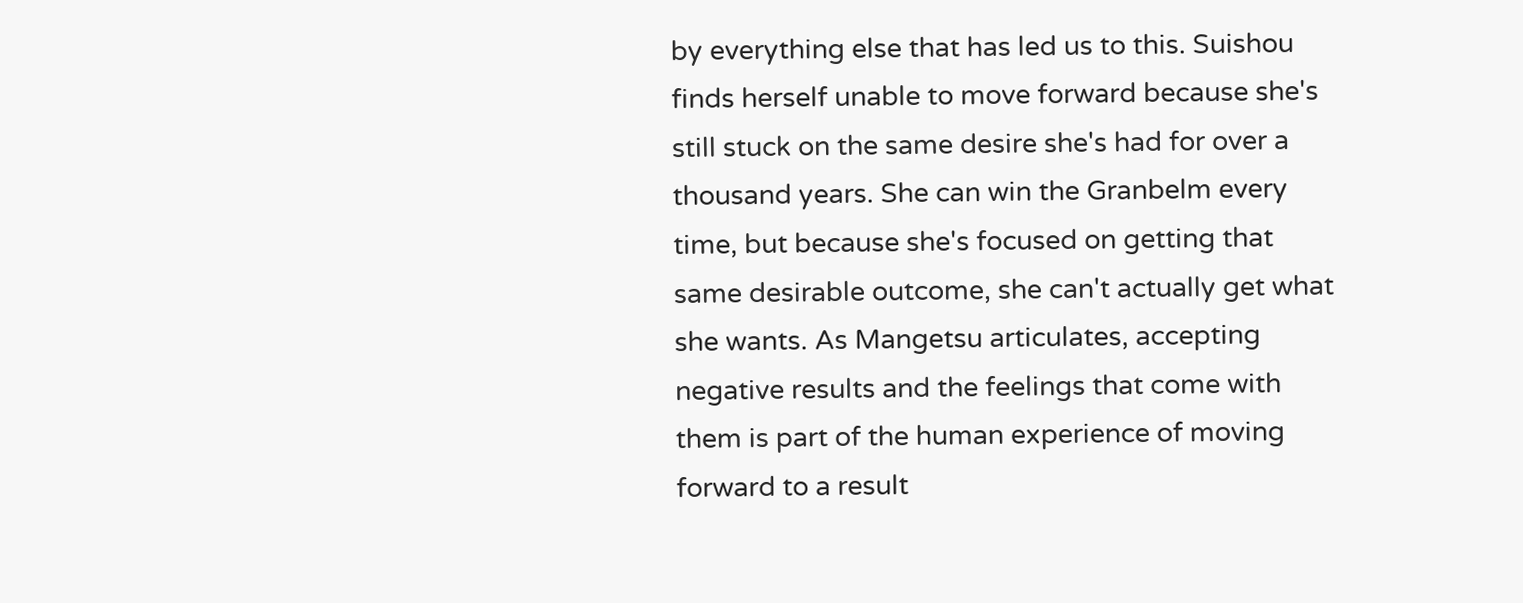by everything else that has led us to this. Suishou finds herself unable to move forward because she's still stuck on the same desire she's had for over a thousand years. She can win the Granbelm every time, but because she's focused on getting that same desirable outcome, she can't actually get what she wants. As Mangetsu articulates, accepting negative results and the feelings that come with them is part of the human experience of moving forward to a result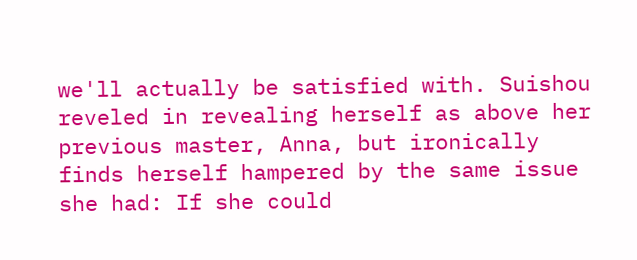we'll actually be satisfied with. Suishou reveled in revealing herself as above her previous master, Anna, but ironically finds herself hampered by the same issue she had: If she could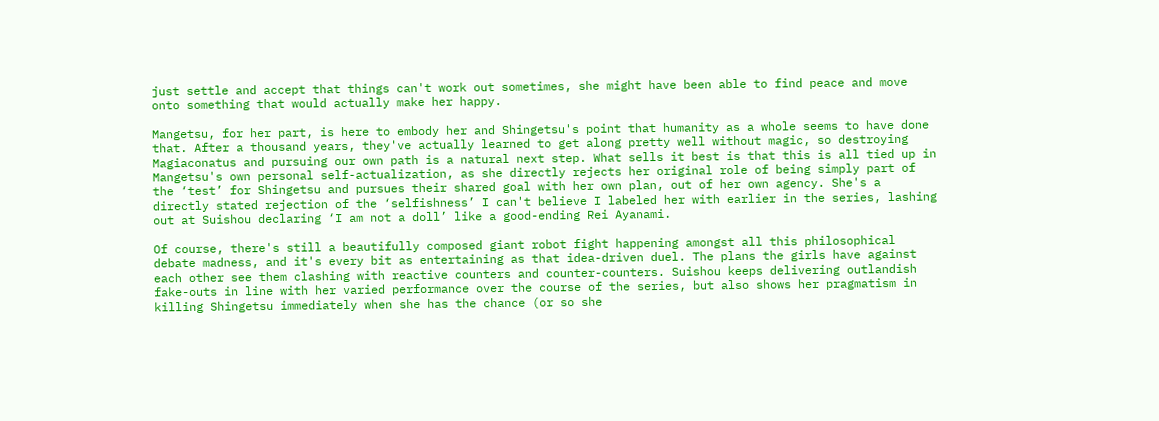just settle and accept that things can't work out sometimes, she might have been able to find peace and move onto something that would actually make her happy.

Mangetsu, for her part, is here to embody her and Shingetsu's point that humanity as a whole seems to have done that. After a thousand years, they've actually learned to get along pretty well without magic, so destroying Magiaconatus and pursuing our own path is a natural next step. What sells it best is that this is all tied up in Mangetsu's own personal self-actualization, as she directly rejects her original role of being simply part of the ‘test’ for Shingetsu and pursues their shared goal with her own plan, out of her own agency. She's a directly stated rejection of the ‘selfishness’ I can't believe I labeled her with earlier in the series, lashing out at Suishou declaring ‘I am not a doll’ like a good-ending Rei Ayanami.

Of course, there's still a beautifully composed giant robot fight happening amongst all this philosophical debate madness, and it's every bit as entertaining as that idea-driven duel. The plans the girls have against each other see them clashing with reactive counters and counter-counters. Suishou keeps delivering outlandish fake-outs in line with her varied performance over the course of the series, but also shows her pragmatism in killing Shingetsu immediately when she has the chance (or so she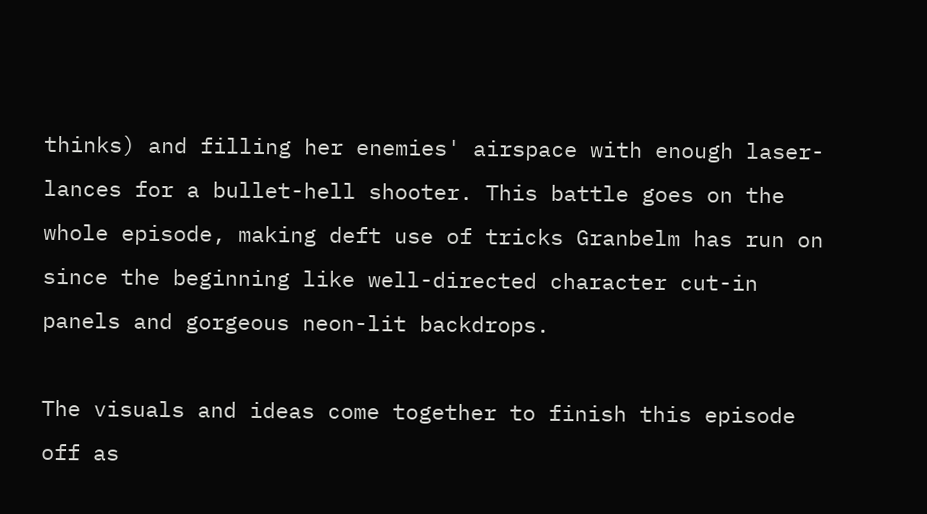thinks) and filling her enemies' airspace with enough laser-lances for a bullet-hell shooter. This battle goes on the whole episode, making deft use of tricks Granbelm has run on since the beginning like well-directed character cut-in panels and gorgeous neon-lit backdrops.

The visuals and ideas come together to finish this episode off as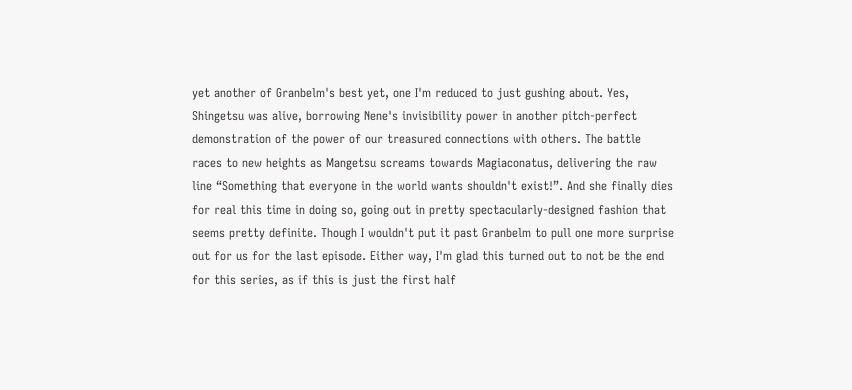yet another of Granbelm's best yet, one I'm reduced to just gushing about. Yes, Shingetsu was alive, borrowing Nene's invisibility power in another pitch-perfect demonstration of the power of our treasured connections with others. The battle races to new heights as Mangetsu screams towards Magiaconatus, delivering the raw line “Something that everyone in the world wants shouldn't exist!”. And she finally dies for real this time in doing so, going out in pretty spectacularly-designed fashion that seems pretty definite. Though I wouldn't put it past Granbelm to pull one more surprise out for us for the last episode. Either way, I'm glad this turned out to not be the end for this series, as if this is just the first half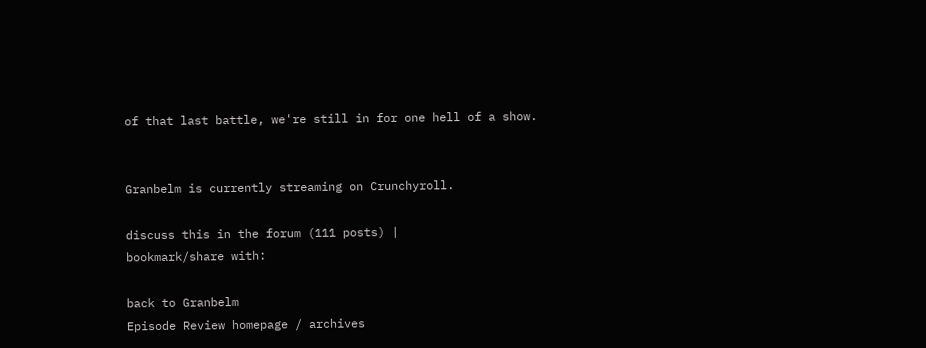of that last battle, we're still in for one hell of a show.


Granbelm is currently streaming on Crunchyroll.

discuss this in the forum (111 posts) |
bookmark/share with:

back to Granbelm
Episode Review homepage / archives